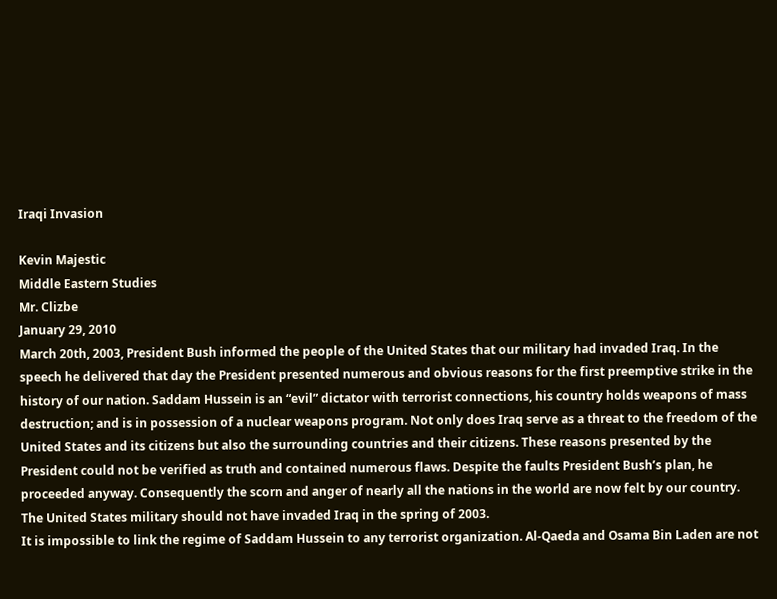Iraqi Invasion

Kevin Majestic
Middle Eastern Studies
Mr. Clizbe
January 29, 2010
March 20th, 2003, President Bush informed the people of the United States that our military had invaded Iraq. In the speech he delivered that day the President presented numerous and obvious reasons for the first preemptive strike in the history of our nation. Saddam Hussein is an “evil” dictator with terrorist connections, his country holds weapons of mass destruction; and is in possession of a nuclear weapons program. Not only does Iraq serve as a threat to the freedom of the United States and its citizens but also the surrounding countries and their citizens. These reasons presented by the President could not be verified as truth and contained numerous flaws. Despite the faults President Bush’s plan, he proceeded anyway. Consequently the scorn and anger of nearly all the nations in the world are now felt by our country. The United States military should not have invaded Iraq in the spring of 2003.
It is impossible to link the regime of Saddam Hussein to any terrorist organization. Al-Qaeda and Osama Bin Laden are not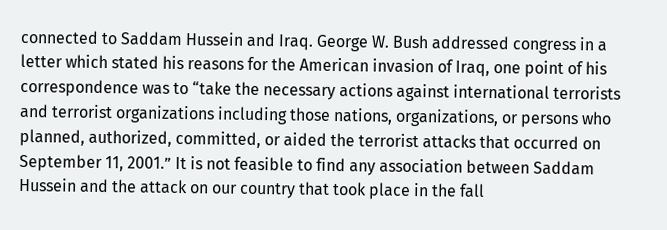connected to Saddam Hussein and Iraq. George W. Bush addressed congress in a letter which stated his reasons for the American invasion of Iraq, one point of his correspondence was to “take the necessary actions against international terrorists and terrorist organizations including those nations, organizations, or persons who planned, authorized, committed, or aided the terrorist attacks that occurred on September 11, 2001.” It is not feasible to find any association between Saddam Hussein and the attack on our country that took place in the fall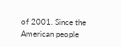of 2001. Since the American people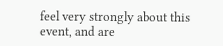feel very strongly about this event, and are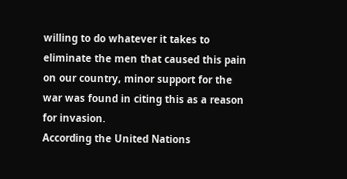willing to do whatever it takes to eliminate the men that caused this pain on our country, minor support for the war was found in citing this as a reason for invasion.
According the United Nations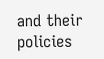and their policies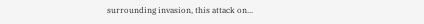surrounding invasion, this attack on...